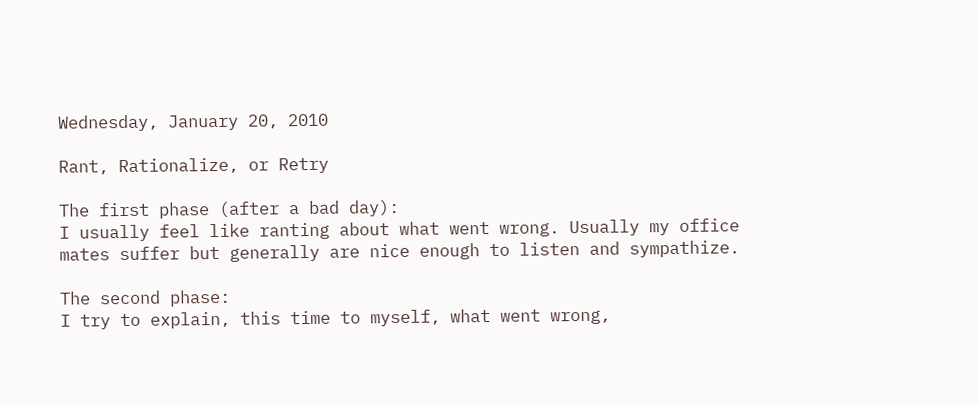Wednesday, January 20, 2010

Rant, Rationalize, or Retry

The first phase (after a bad day):
I usually feel like ranting about what went wrong. Usually my office mates suffer but generally are nice enough to listen and sympathize.

The second phase:
I try to explain, this time to myself, what went wrong,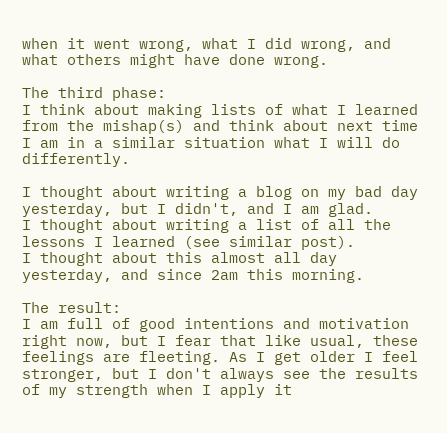when it went wrong, what I did wrong, and what others might have done wrong.

The third phase:
I think about making lists of what I learned from the mishap(s) and think about next time I am in a similar situation what I will do differently.

I thought about writing a blog on my bad day yesterday, but I didn't, and I am glad.
I thought about writing a list of all the lessons I learned (see similar post).
I thought about this almost all day yesterday, and since 2am this morning.

The result:
I am full of good intentions and motivation right now, but I fear that like usual, these feelings are fleeting. As I get older I feel stronger, but I don't always see the results of my strength when I apply it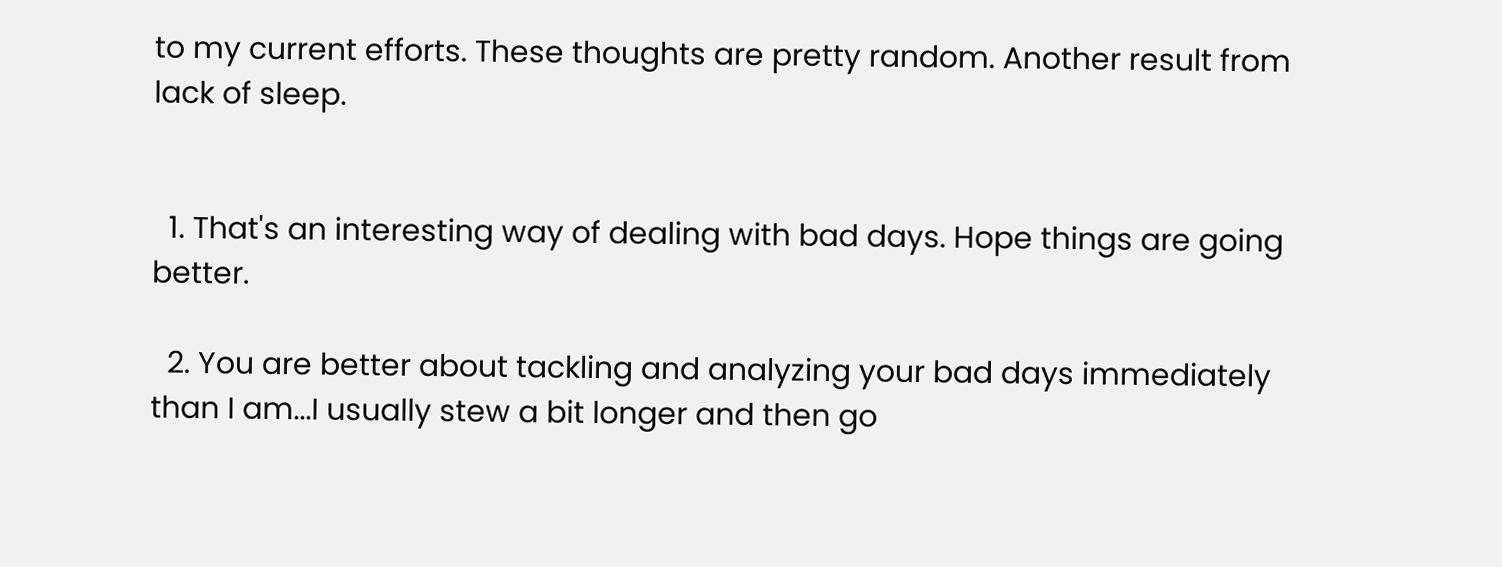to my current efforts. These thoughts are pretty random. Another result from lack of sleep.


  1. That's an interesting way of dealing with bad days. Hope things are going better.

  2. You are better about tackling and analyzing your bad days immediately than I am...I usually stew a bit longer and then go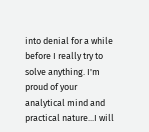into denial for a while before I really try to solve anything. I'm proud of your analytical mind and practical nature...I will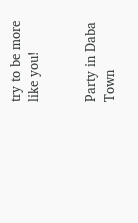try to be more like you!


Party in Daba Town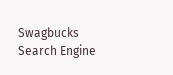Swagbucks Search Engine